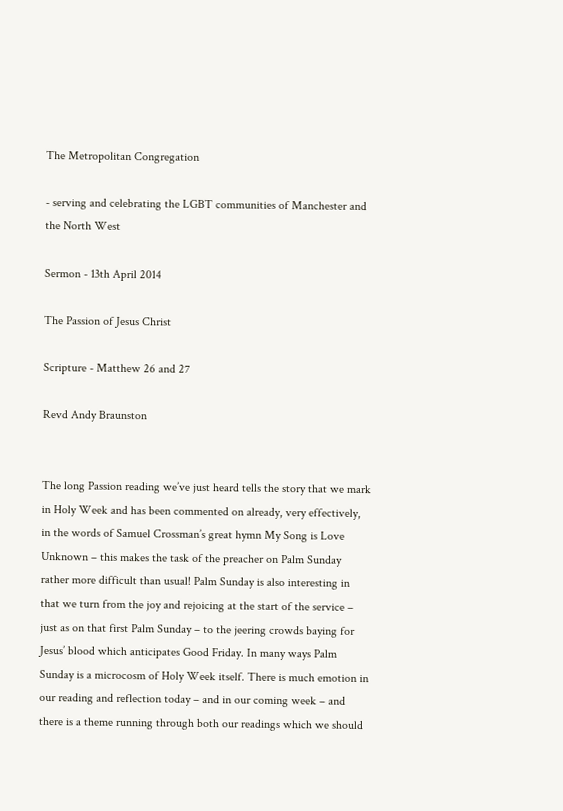The Metropolitan Congregation

- serving and celebrating the LGBT communities of Manchester and the North West

Sermon - 13th April 2014

The Passion of Jesus Christ

Scripture - Matthew 26 and 27

Revd Andy Braunston


The long Passion reading we’ve just heard tells the story that we mark in Holy Week and has been commented on already, very effectively, in the words of Samuel Crossman’s great hymn My Song is Love Unknown – this makes the task of the preacher on Palm Sunday rather more difficult than usual! Palm Sunday is also interesting in that we turn from the joy and rejoicing at the start of the service – just as on that first Palm Sunday – to the jeering crowds baying for Jesus’ blood which anticipates Good Friday. In many ways Palm Sunday is a microcosm of Holy Week itself. There is much emotion in our reading and reflection today – and in our coming week – and there is a theme running through both our readings which we should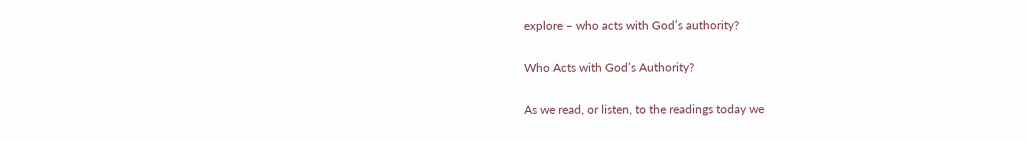explore – who acts with God’s authority?

Who Acts with God’s Authority?

As we read, or listen, to the readings today we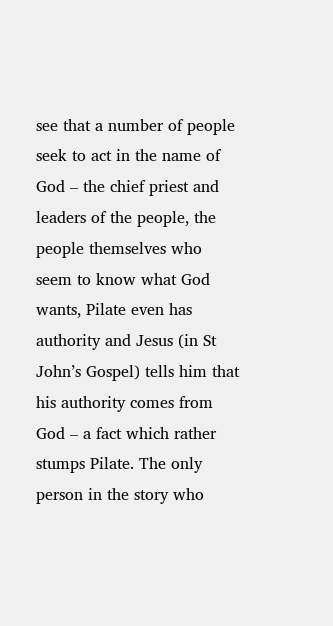see that a number of people seek to act in the name of God – the chief priest and leaders of the people, the people themselves who seem to know what God wants, Pilate even has authority and Jesus (in St John’s Gospel) tells him that his authority comes from God – a fact which rather stumps Pilate. The only person in the story who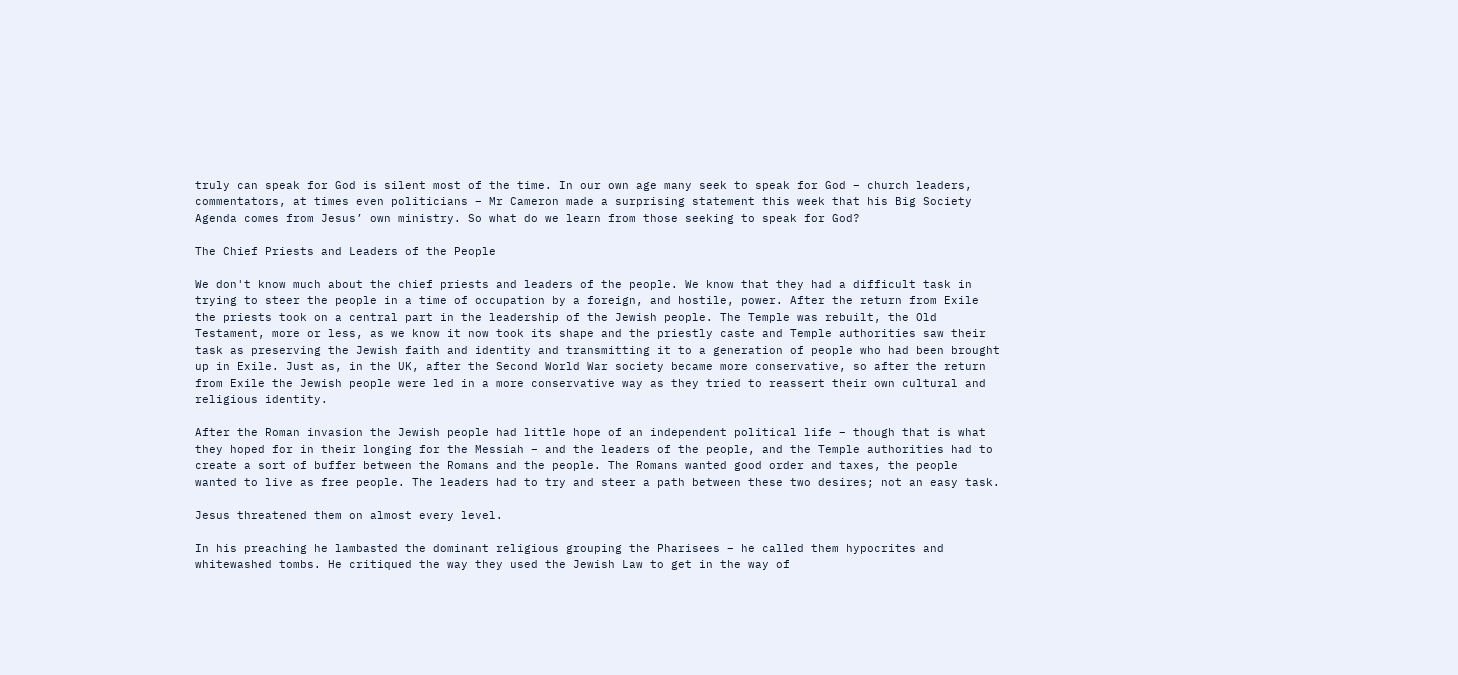truly can speak for God is silent most of the time. In our own age many seek to speak for God – church leaders, commentators, at times even politicians – Mr Cameron made a surprising statement this week that his Big Society Agenda comes from Jesus’ own ministry. So what do we learn from those seeking to speak for God?

The Chief Priests and Leaders of the People

We don't know much about the chief priests and leaders of the people. We know that they had a difficult task in trying to steer the people in a time of occupation by a foreign, and hostile, power. After the return from Exile the priests took on a central part in the leadership of the Jewish people. The Temple was rebuilt, the Old Testament, more or less, as we know it now took its shape and the priestly caste and Temple authorities saw their task as preserving the Jewish faith and identity and transmitting it to a generation of people who had been brought up in Exile. Just as, in the UK, after the Second World War society became more conservative, so after the return from Exile the Jewish people were led in a more conservative way as they tried to reassert their own cultural and religious identity.

After the Roman invasion the Jewish people had little hope of an independent political life – though that is what they hoped for in their longing for the Messiah – and the leaders of the people, and the Temple authorities had to create a sort of buffer between the Romans and the people. The Romans wanted good order and taxes, the people wanted to live as free people. The leaders had to try and steer a path between these two desires; not an easy task.

Jesus threatened them on almost every level.

In his preaching he lambasted the dominant religious grouping the Pharisees – he called them hypocrites and whitewashed tombs. He critiqued the way they used the Jewish Law to get in the way of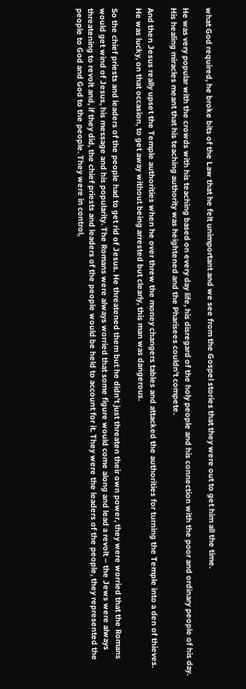what God required, he broke bits of the Law that he felt unimportant and we see from the Gospel stories that they were out to get him all the time.

He was very popular with the crowds with his teaching based on every day life, his disregard of the holy people and his connection with the poor and ordinary people of his day. His healing miracles meant that his teaching authority was heightened and the Pharisees couldn't compete.

And then Jesus really upset the Temple authorities when he over threw the money changers tables and attacked the authorities for turning the Temple into a den of thieves. He was lucky, on that occasion, to get away without being arrested but clearly, this man was dangerous.

So the chief priests and leaders of the people had to get rid of Jesus. He threatened them but he didn't just threaten their own power, they were worried that the Romans would get wind of Jesus, his message and his popularity. The Romans were always worried that some figure would come along and lead a revolt – the Jews were always threatening to revolt and, if they did, the chief priests and leaders of the people would be held to account for it. They were the leaders of the people, they represented the people to God and God to the people. They were in control,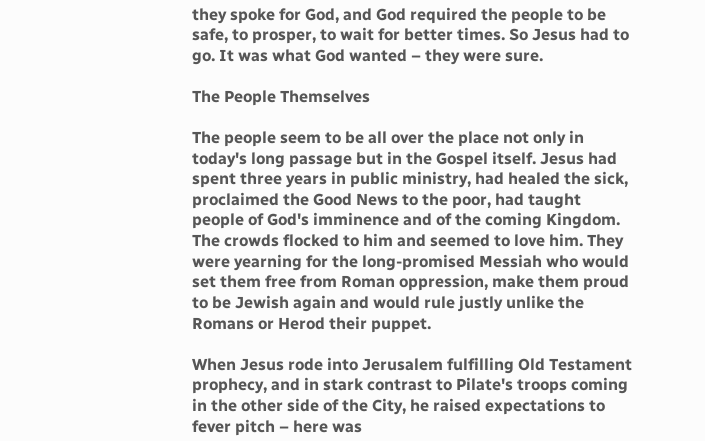they spoke for God, and God required the people to be safe, to prosper, to wait for better times. So Jesus had to go. It was what God wanted – they were sure.

The People Themselves

The people seem to be all over the place not only in today's long passage but in the Gospel itself. Jesus had spent three years in public ministry, had healed the sick, proclaimed the Good News to the poor, had taught people of God's imminence and of the coming Kingdom. The crowds flocked to him and seemed to love him. They were yearning for the long-promised Messiah who would set them free from Roman oppression, make them proud to be Jewish again and would rule justly unlike the Romans or Herod their puppet.

When Jesus rode into Jerusalem fulfilling Old Testament prophecy, and in stark contrast to Pilate's troops coming in the other side of the City, he raised expectations to fever pitch – here was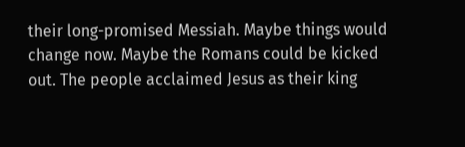their long-promised Messiah. Maybe things would change now. Maybe the Romans could be kicked out. The people acclaimed Jesus as their king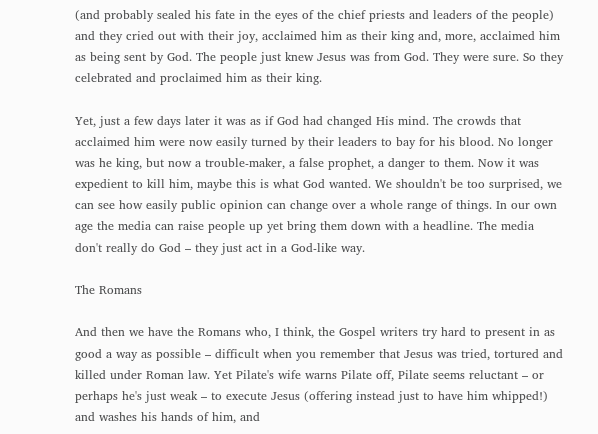(and probably sealed his fate in the eyes of the chief priests and leaders of the people) and they cried out with their joy, acclaimed him as their king and, more, acclaimed him as being sent by God. The people just knew Jesus was from God. They were sure. So they celebrated and proclaimed him as their king.

Yet, just a few days later it was as if God had changed His mind. The crowds that acclaimed him were now easily turned by their leaders to bay for his blood. No longer was he king, but now a trouble-maker, a false prophet, a danger to them. Now it was expedient to kill him, maybe this is what God wanted. We shouldn't be too surprised, we can see how easily public opinion can change over a whole range of things. In our own age the media can raise people up yet bring them down with a headline. The media don't really do God – they just act in a God-like way.

The Romans

And then we have the Romans who, I think, the Gospel writers try hard to present in as good a way as possible – difficult when you remember that Jesus was tried, tortured and killed under Roman law. Yet Pilate's wife warns Pilate off, Pilate seems reluctant – or perhaps he's just weak – to execute Jesus (offering instead just to have him whipped!) and washes his hands of him, and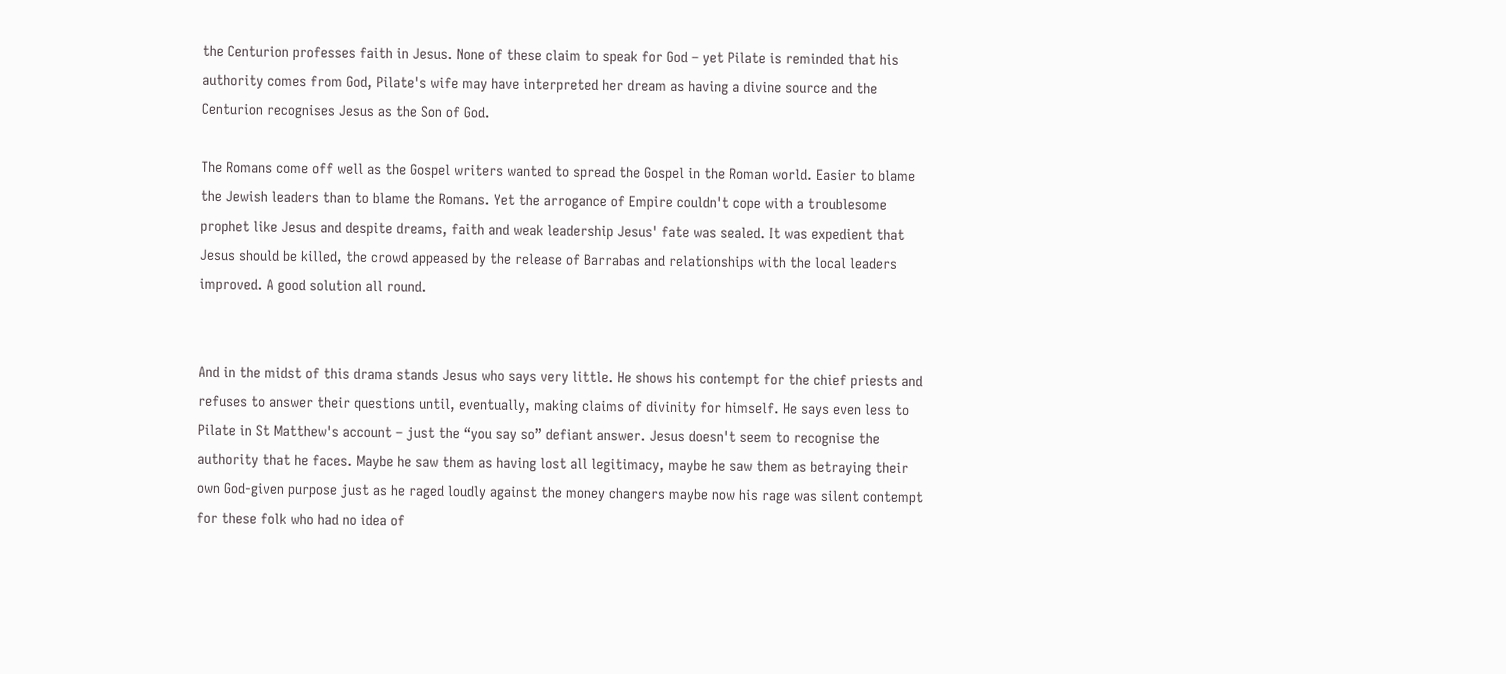the Centurion professes faith in Jesus. None of these claim to speak for God – yet Pilate is reminded that his authority comes from God, Pilate's wife may have interpreted her dream as having a divine source and the Centurion recognises Jesus as the Son of God.

The Romans come off well as the Gospel writers wanted to spread the Gospel in the Roman world. Easier to blame the Jewish leaders than to blame the Romans. Yet the arrogance of Empire couldn't cope with a troublesome prophet like Jesus and despite dreams, faith and weak leadership Jesus' fate was sealed. It was expedient that Jesus should be killed, the crowd appeased by the release of Barrabas and relationships with the local leaders improved. A good solution all round.


And in the midst of this drama stands Jesus who says very little. He shows his contempt for the chief priests and refuses to answer their questions until, eventually, making claims of divinity for himself. He says even less to Pilate in St Matthew's account – just the “you say so” defiant answer. Jesus doesn't seem to recognise the authority that he faces. Maybe he saw them as having lost all legitimacy, maybe he saw them as betraying their own God-given purpose just as he raged loudly against the money changers maybe now his rage was silent contempt for these folk who had no idea of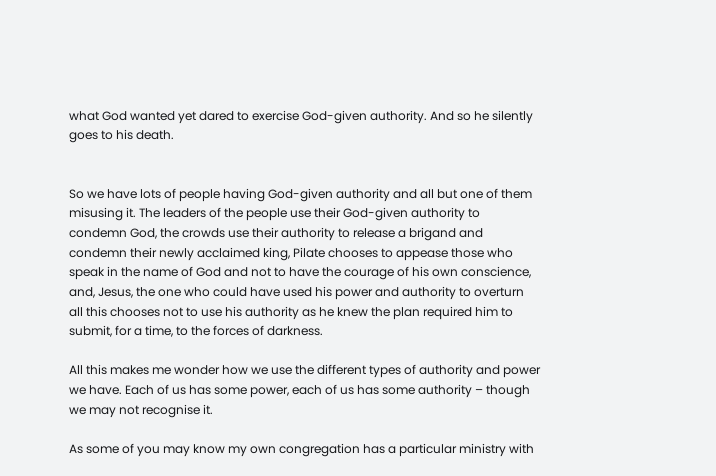what God wanted yet dared to exercise God-given authority. And so he silently goes to his death.


So we have lots of people having God-given authority and all but one of them misusing it. The leaders of the people use their God-given authority to condemn God, the crowds use their authority to release a brigand and condemn their newly acclaimed king, Pilate chooses to appease those who speak in the name of God and not to have the courage of his own conscience, and, Jesus, the one who could have used his power and authority to overturn all this chooses not to use his authority as he knew the plan required him to submit, for a time, to the forces of darkness.

All this makes me wonder how we use the different types of authority and power we have. Each of us has some power, each of us has some authority – though we may not recognise it.

As some of you may know my own congregation has a particular ministry with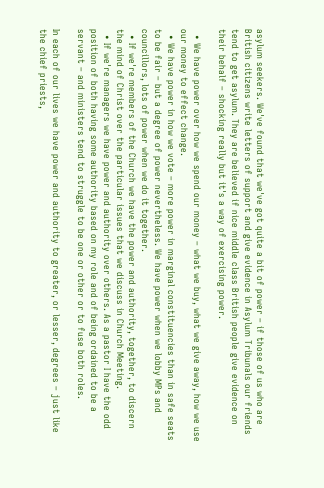asylum seekers. We've found that we've got quite a bit of power – if those of us who are British citizens write letters of support and give evidence in Asylum Tribunals our friends tend to get asylum. They are believed if nice middle class British people give evidence on their behalf – shocking really but it's a way of exercising power.

  • We have power over how we spend our money – what we buy, what we give away, how we use our money to effect change.
  • We have power in how we vote – more power in marginal constituencies than in safe seats to be fair – but a degree of power nevertheless. We have power when we lobby MPs and councillors, lots of power when we do it together.
  • If we're members of the Church we have the power and authority, together, to discern the mind of Christ over the particular issues that we discuss in Church Meeting.
  • If we're managers we have power and authority over others. As a pastor I have the odd position of both having some authority based on my role and of being ordained to be a servant – and ministers tend to struggle to be one or other or to fuse both roles.

In each of our lives we have power and authority to greater, or lesser, degrees – just like the chief priests,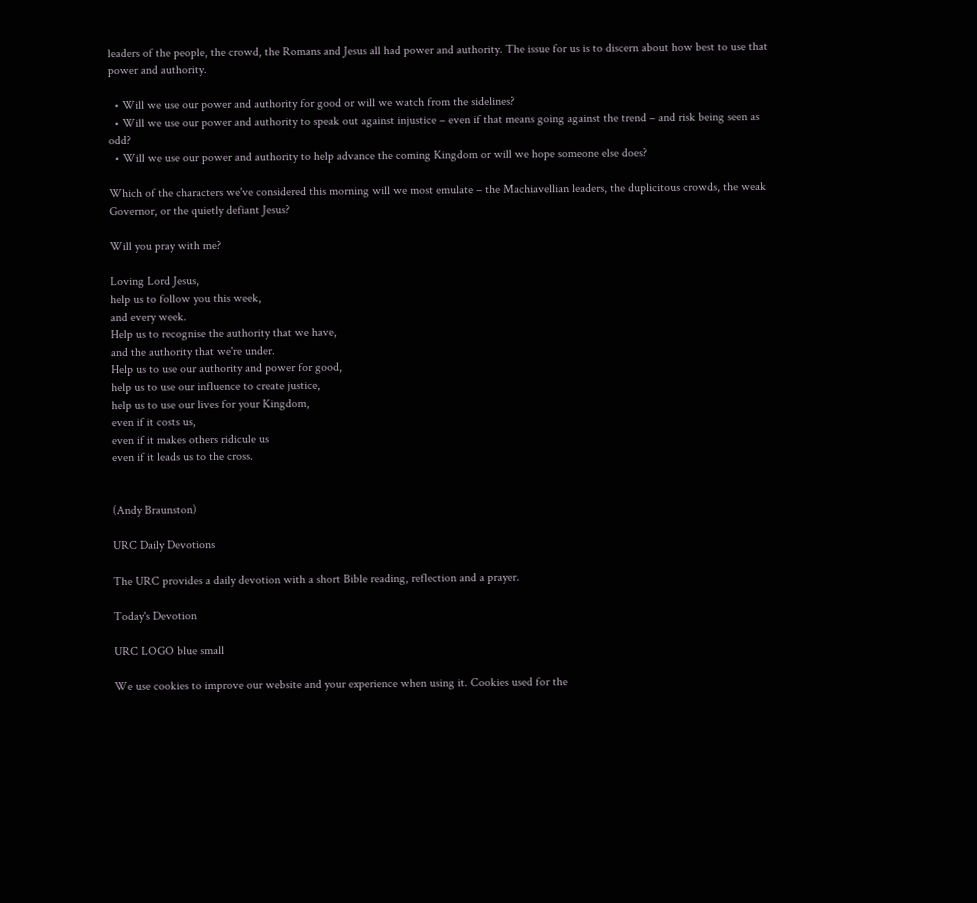leaders of the people, the crowd, the Romans and Jesus all had power and authority. The issue for us is to discern about how best to use that power and authority.

  • Will we use our power and authority for good or will we watch from the sidelines?
  • Will we use our power and authority to speak out against injustice – even if that means going against the trend – and risk being seen as odd?
  • Will we use our power and authority to help advance the coming Kingdom or will we hope someone else does?

Which of the characters we've considered this morning will we most emulate – the Machiavellian leaders, the duplicitous crowds, the weak Governor, or the quietly defiant Jesus?

Will you pray with me?

Loving Lord Jesus,
help us to follow you this week,
and every week.
Help us to recognise the authority that we have,
and the authority that we're under.
Help us to use our authority and power for good,
help us to use our influence to create justice,
help us to use our lives for your Kingdom,
even if it costs us,
even if it makes others ridicule us
even if it leads us to the cross.


(Andy Braunston)

URC Daily Devotions

The URC provides a daily devotion with a short Bible reading, reflection and a prayer.

Today's Devotion

URC LOGO blue small

We use cookies to improve our website and your experience when using it. Cookies used for the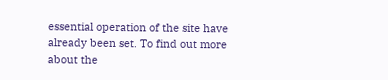essential operation of the site have already been set. To find out more about the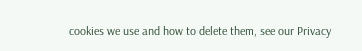cookies we use and how to delete them, see our Privacy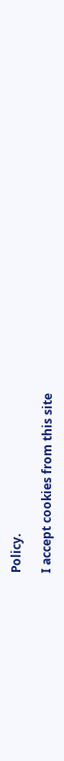Policy.

I accept cookies from this site